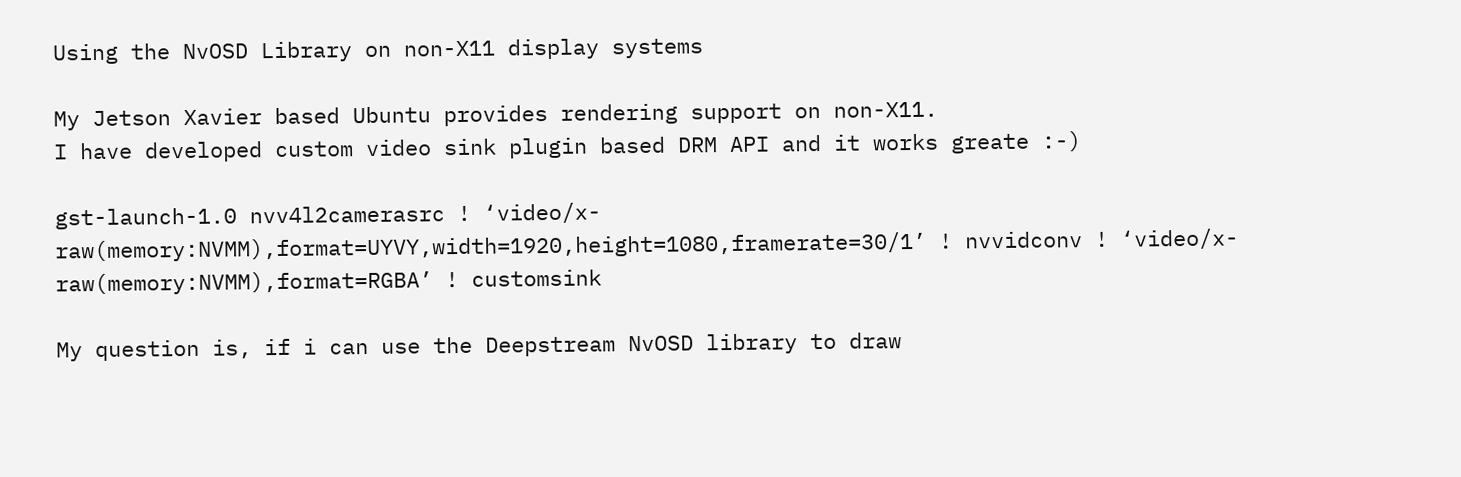Using the NvOSD Library on non-X11 display systems

My Jetson Xavier based Ubuntu provides rendering support on non-X11.
I have developed custom video sink plugin based DRM API and it works greate :-)

gst-launch-1.0 nvv4l2camerasrc ! ‘video/x-raw(memory:NVMM),format=UYVY,width=1920,height=1080,framerate=30/1’ ! nvvidconv ! ‘video/x-raw(memory:NVMM),format=RGBA’ ! customsink

My question is, if i can use the Deepstream NvOSD library to draw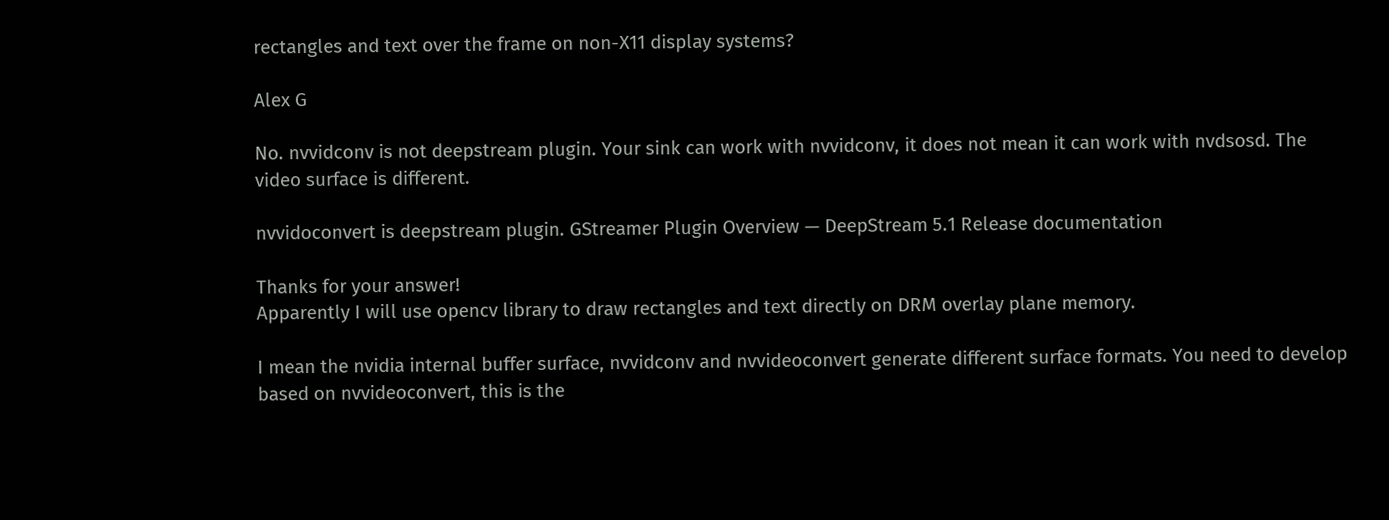rectangles and text over the frame on non-X11 display systems?

Alex G

No. nvvidconv is not deepstream plugin. Your sink can work with nvvidconv, it does not mean it can work with nvdsosd. The video surface is different.

nvvidoconvert is deepstream plugin. GStreamer Plugin Overview — DeepStream 5.1 Release documentation

Thanks for your answer!
Apparently I will use opencv library to draw rectangles and text directly on DRM overlay plane memory.

I mean the nvidia internal buffer surface, nvvidconv and nvvideoconvert generate different surface formats. You need to develop based on nvvideoconvert, this is the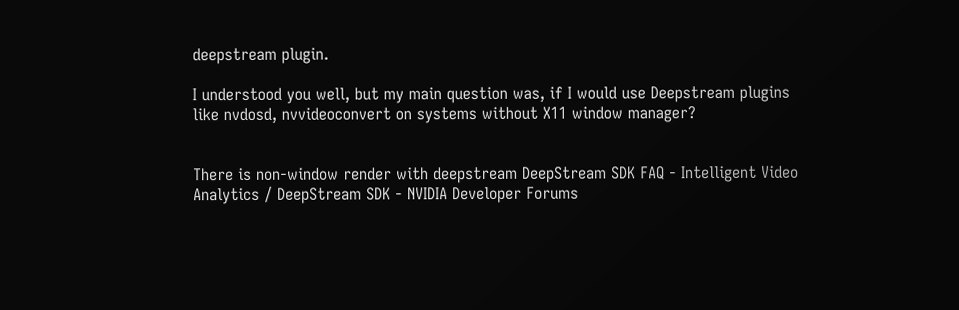deepstream plugin.

I understood you well, but my main question was, if I would use Deepstream plugins like nvdosd, nvvideoconvert on systems without X11 window manager?


There is non-window render with deepstream DeepStream SDK FAQ - Intelligent Video Analytics / DeepStream SDK - NVIDIA Developer Forums